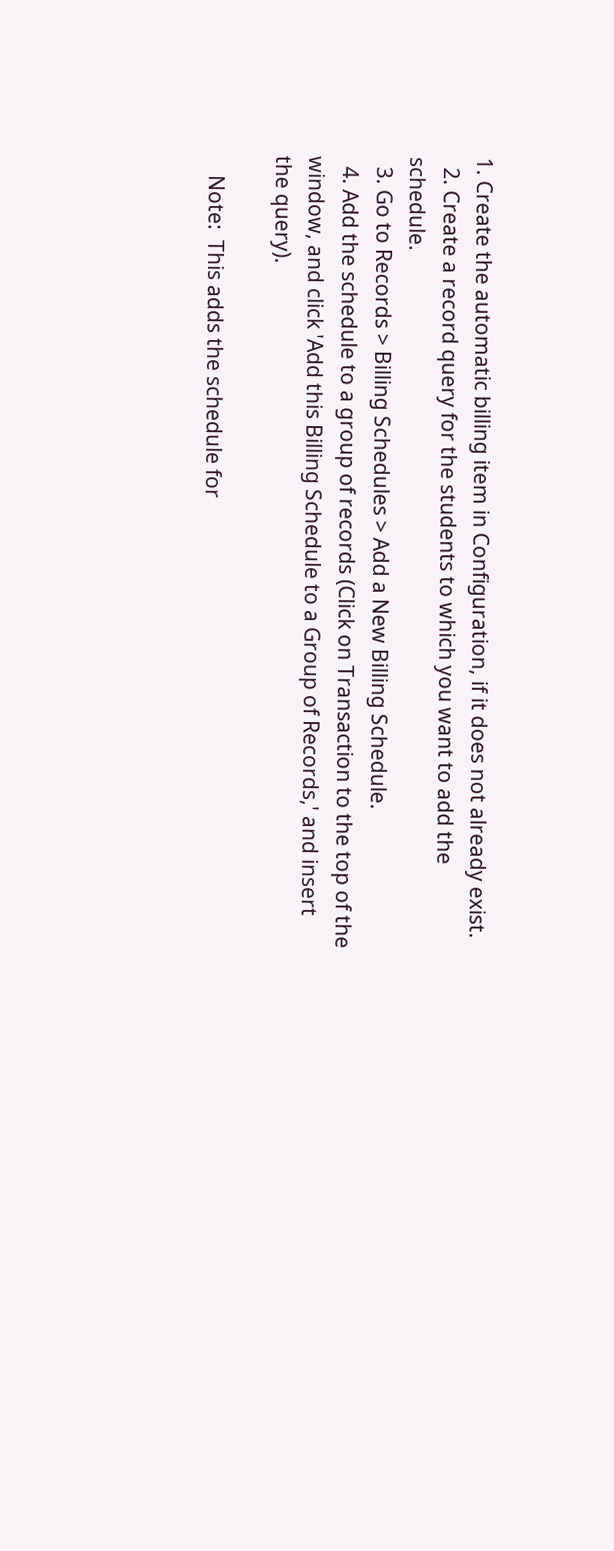1. Create the automatic billing item in Configuration, if it does not already exist.
  2. Create a record query for the students to which you want to add the schedule.
  3. Go to Records > Billing Schedules > Add a New Billing Schedule.
  4. Add the schedule to a group of records (Click on Transaction to the top of the window, and click 'Add this Billing Schedule to a Group of Records,' and insert the query).

    Note:  This adds the schedule for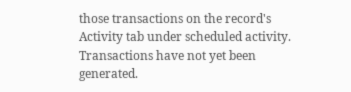those transactions on the record's Activity tab under scheduled activity. Transactions have not yet been generated.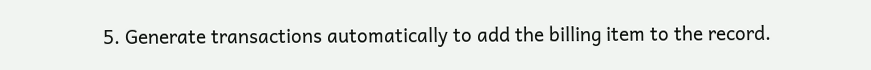5. Generate transactions automatically to add the billing item to the record.